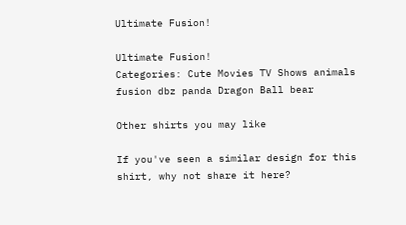Ultimate Fusion!

Ultimate Fusion!
Categories: Cute Movies TV Shows animals fusion dbz panda Dragon Ball bear

Other shirts you may like

If you've seen a similar design for this shirt, why not share it here?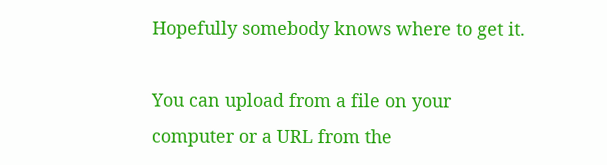Hopefully somebody knows where to get it.

You can upload from a file on your computer or a URL from the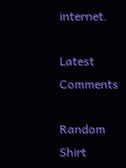internet.

Latest Comments

Random Shirt